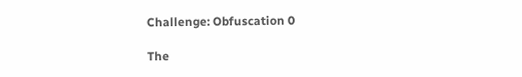Challenge: Obfuscation 0

The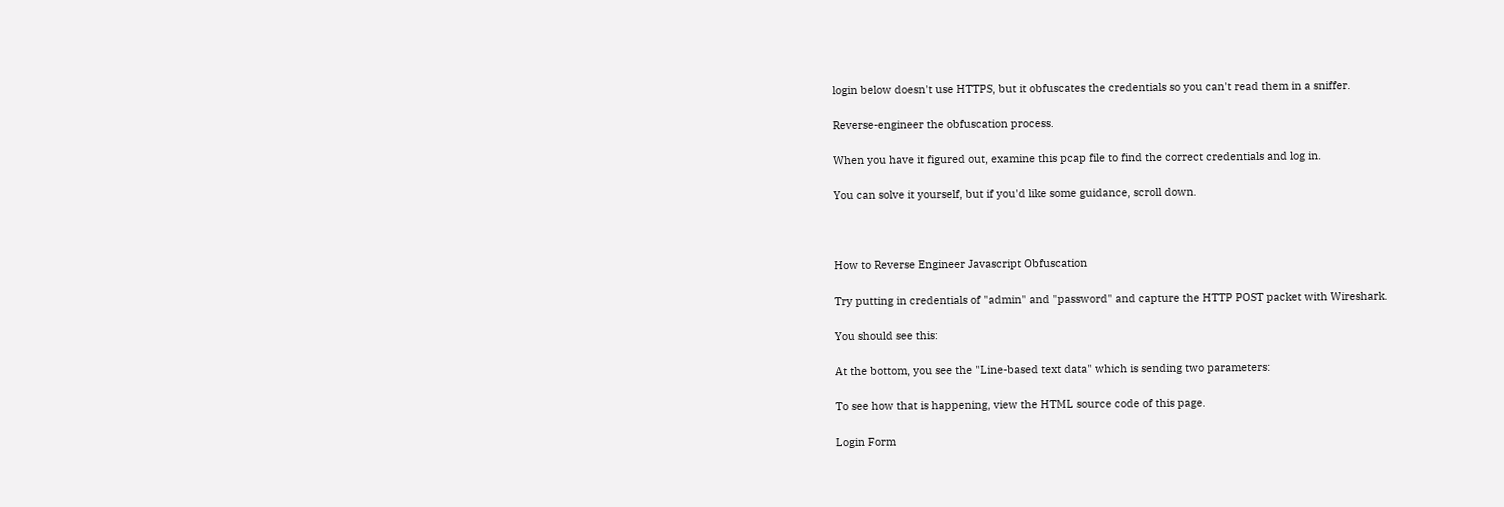login below doesn't use HTTPS, but it obfuscates the credentials so you can't read them in a sniffer.

Reverse-engineer the obfuscation process.

When you have it figured out, examine this pcap file to find the correct credentials and log in.

You can solve it yourself, but if you'd like some guidance, scroll down.



How to Reverse Engineer Javascript Obfuscation

Try putting in credentials of "admin" and "password" and capture the HTTP POST packet with Wireshark.

You should see this:

At the bottom, you see the "Line-based text data" which is sending two parameters:

To see how that is happening, view the HTML source code of this page.

Login Form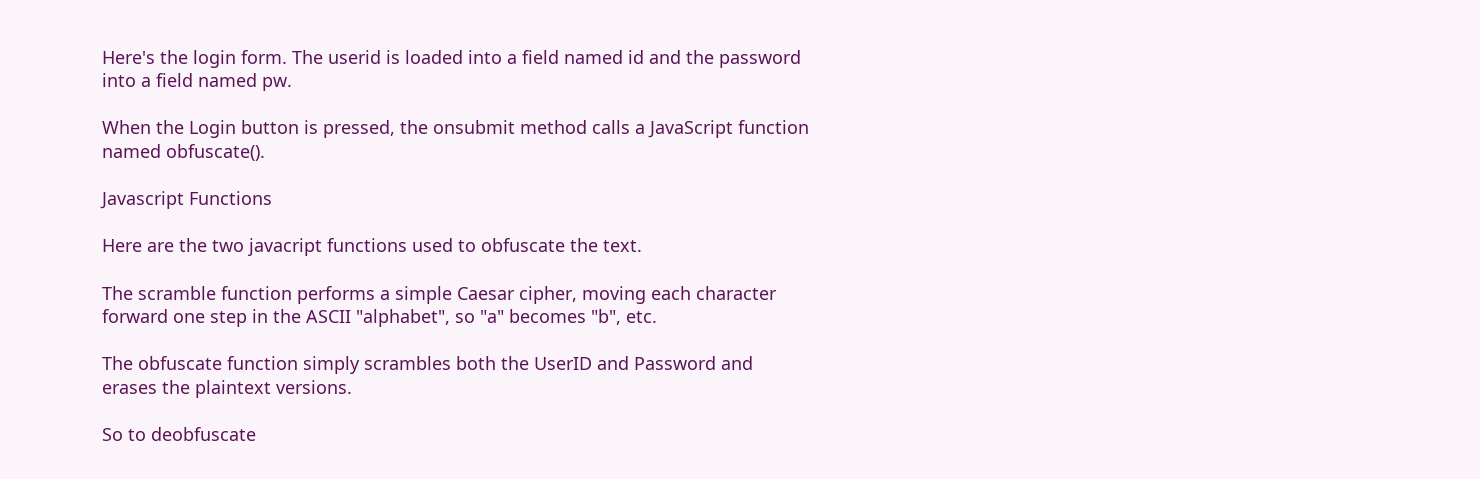Here's the login form. The userid is loaded into a field named id and the password into a field named pw.

When the Login button is pressed, the onsubmit method calls a JavaScript function named obfuscate().

Javascript Functions

Here are the two javacript functions used to obfuscate the text.

The scramble function performs a simple Caesar cipher, moving each character forward one step in the ASCII "alphabet", so "a" becomes "b", etc.

The obfuscate function simply scrambles both the UserID and Password and erases the plaintext versions.

So to deobfuscate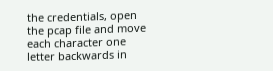the credentials, open the pcap file and move each character one letter backwards in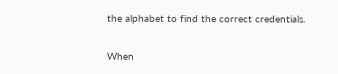the alphabet to find the correct credentials.

When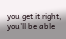you get it right, you'll be able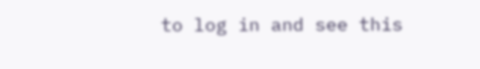to log in and see this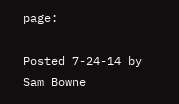page:

Posted 7-24-14 by Sam Bowne